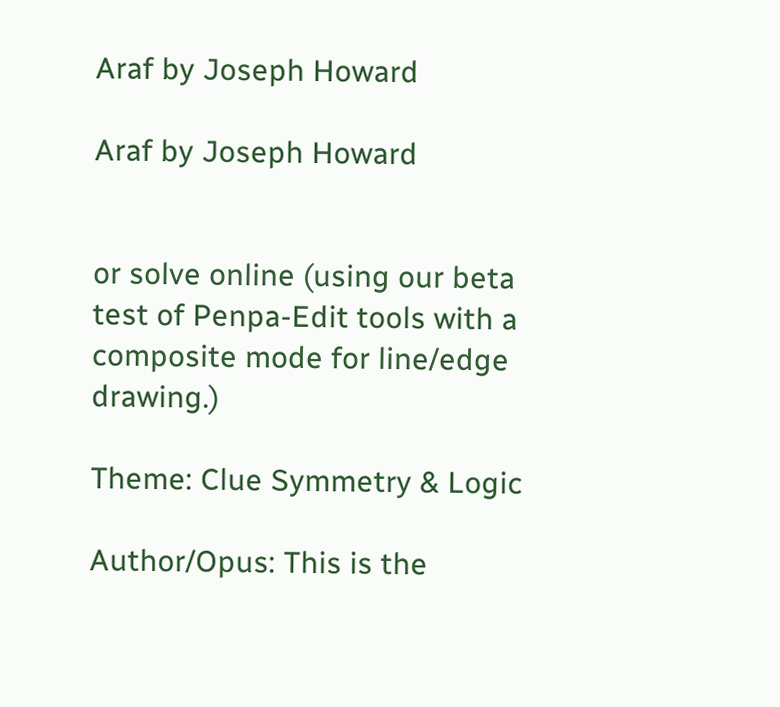Araf by Joseph Howard

Araf by Joseph Howard


or solve online (using our beta test of Penpa-Edit tools with a composite mode for line/edge drawing.)

Theme: Clue Symmetry & Logic

Author/Opus: This is the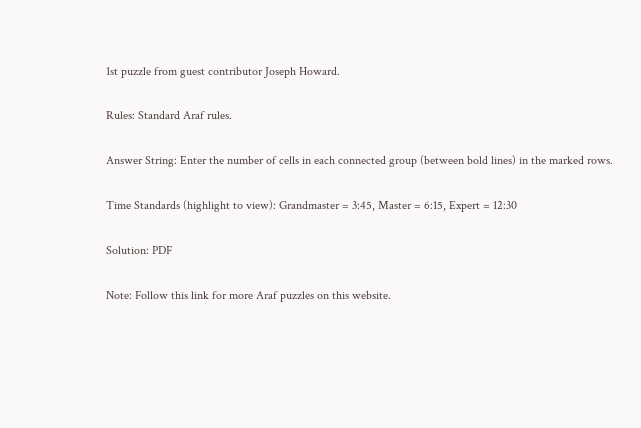1st puzzle from guest contributor Joseph Howard.

Rules: Standard Araf rules.

Answer String: Enter the number of cells in each connected group (between bold lines) in the marked rows.

Time Standards (highlight to view): Grandmaster = 3:45, Master = 6:15, Expert = 12:30

Solution: PDF

Note: Follow this link for more Araf puzzles on this website.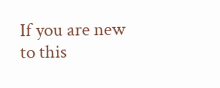If you are new to this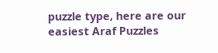puzzle type, here are our easiest Araf Puzzles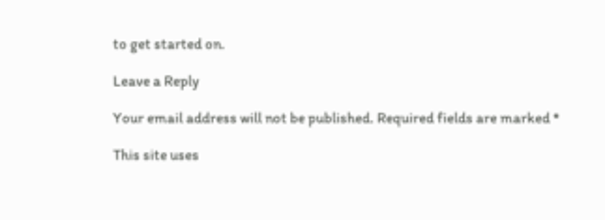to get started on.

Leave a Reply

Your email address will not be published. Required fields are marked *

This site uses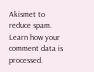Akismet to reduce spam. Learn how your comment data is processed.